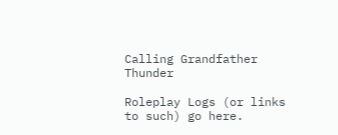Calling Grandfather Thunder

Roleplay Logs (or links to such) go here.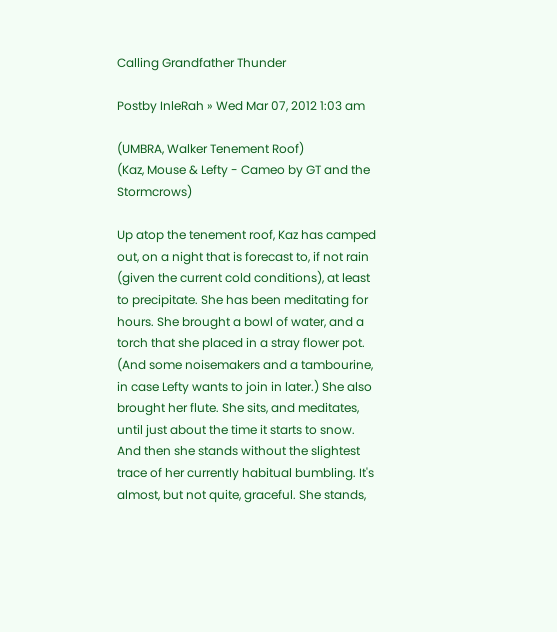Calling Grandfather Thunder

Postby InleRah » Wed Mar 07, 2012 1:03 am

(UMBRA, Walker Tenement Roof)
(Kaz, Mouse & Lefty - Cameo by GT and the Stormcrows)

Up atop the tenement roof, Kaz has camped out, on a night that is forecast to, if not rain (given the current cold conditions), at least to precipitate. She has been meditating for hours. She brought a bowl of water, and a torch that she placed in a stray flower pot. (And some noisemakers and a tambourine, in case Lefty wants to join in later.) She also brought her flute. She sits, and meditates, until just about the time it starts to snow. And then she stands without the slightest trace of her currently habitual bumbling. It's almost, but not quite, graceful. She stands,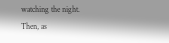watching the night. Then, as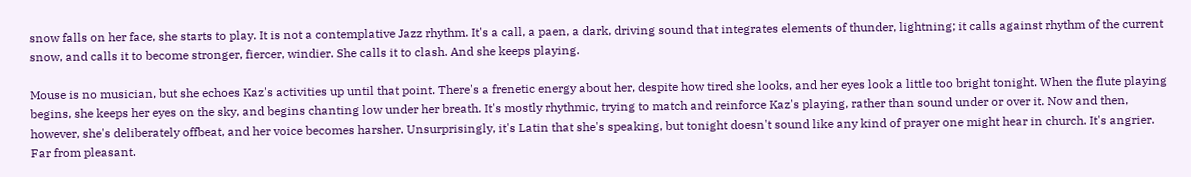snow falls on her face, she starts to play. It is not a contemplative Jazz rhythm. It's a call, a paen, a dark, driving sound that integrates elements of thunder, lightning; it calls against rhythm of the current snow, and calls it to become stronger, fiercer, windier. She calls it to clash. And she keeps playing.

Mouse is no musician, but she echoes Kaz's activities up until that point. There's a frenetic energy about her, despite how tired she looks, and her eyes look a little too bright tonight. When the flute playing begins, she keeps her eyes on the sky, and begins chanting low under her breath. It's mostly rhythmic, trying to match and reinforce Kaz's playing, rather than sound under or over it. Now and then, however, she's deliberately offbeat, and her voice becomes harsher. Unsurprisingly, it's Latin that she's speaking, but tonight doesn't sound like any kind of prayer one might hear in church. It's angrier. Far from pleasant.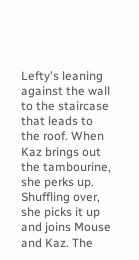Lefty's leaning against the wall to the staircase that leads to the roof. When Kaz brings out the tambourine, she perks up. Shuffling over, she picks it up and joins Mouse and Kaz. The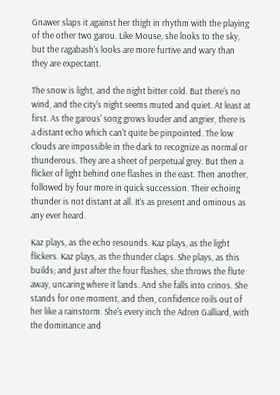Gnawer slaps it against her thigh in rhythm with the playing of the other two garou. Like Mouse, she looks to the sky, but the ragabash's looks are more furtive and wary than they are expectant.

The snow is light, and the night bitter cold. But there's no wind, and the city's night seems muted and quiet. At least at first. As the garous' song grows louder and angrier, there is a distant echo which can't quite be pinpointed. The low clouds are impossible in the dark to recognize as normal or thunderous. They are a sheet of perpetual grey. But then a flicker of light behind one flashes in the east. Then another, followed by four more in quick succession. Their echoing thunder is not distant at all. It's as present and ominous as any ever heard.

Kaz plays, as the echo resounds. Kaz plays, as the light flickers. Kaz plays, as the thunder claps. She plays, as this builds; and just after the four flashes, she throws the flute away, uncaring where it lands. And she falls into crinos. She stands for one moment, and then, confidence roils out of her like a rainstorm. She's every inch the Adren Galliard, with the dominance and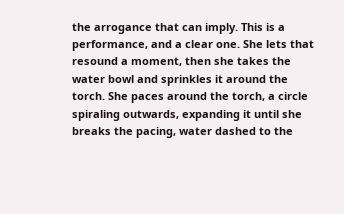the arrogance that can imply. This is a performance, and a clear one. She lets that resound a moment, then she takes the water bowl and sprinkles it around the torch. She paces around the torch, a circle spiraling outwards, expanding it until she breaks the pacing, water dashed to the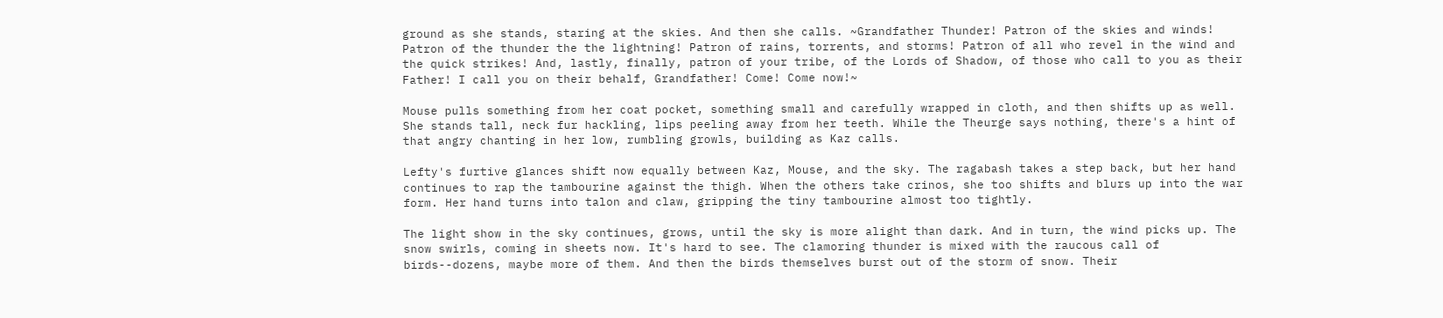ground as she stands, staring at the skies. And then she calls. ~Grandfather Thunder! Patron of the skies and winds! Patron of the thunder the the lightning! Patron of rains, torrents, and storms! Patron of all who revel in the wind and the quick strikes! And, lastly, finally, patron of your tribe, of the Lords of Shadow, of those who call to you as their Father! I call you on their behalf, Grandfather! Come! Come now!~

Mouse pulls something from her coat pocket, something small and carefully wrapped in cloth, and then shifts up as well. She stands tall, neck fur hackling, lips peeling away from her teeth. While the Theurge says nothing, there's a hint of that angry chanting in her low, rumbling growls, building as Kaz calls.

Lefty's furtive glances shift now equally between Kaz, Mouse, and the sky. The ragabash takes a step back, but her hand continues to rap the tambourine against the thigh. When the others take crinos, she too shifts and blurs up into the war form. Her hand turns into talon and claw, gripping the tiny tambourine almost too tightly.

The light show in the sky continues, grows, until the sky is more alight than dark. And in turn, the wind picks up. The snow swirls, coming in sheets now. It's hard to see. The clamoring thunder is mixed with the raucous call of birds--dozens, maybe more of them. And then the birds themselves burst out of the storm of snow. Their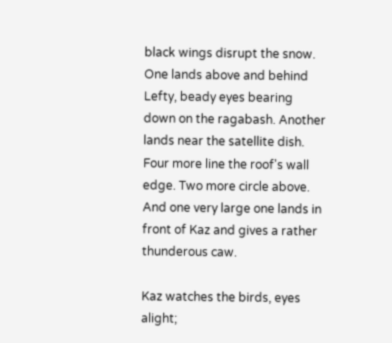black wings disrupt the snow. One lands above and behind Lefty, beady eyes bearing down on the ragabash. Another lands near the satellite dish. Four more line the roof's wall edge. Two more circle above. And one very large one lands in front of Kaz and gives a rather thunderous caw.

Kaz watches the birds, eyes alight;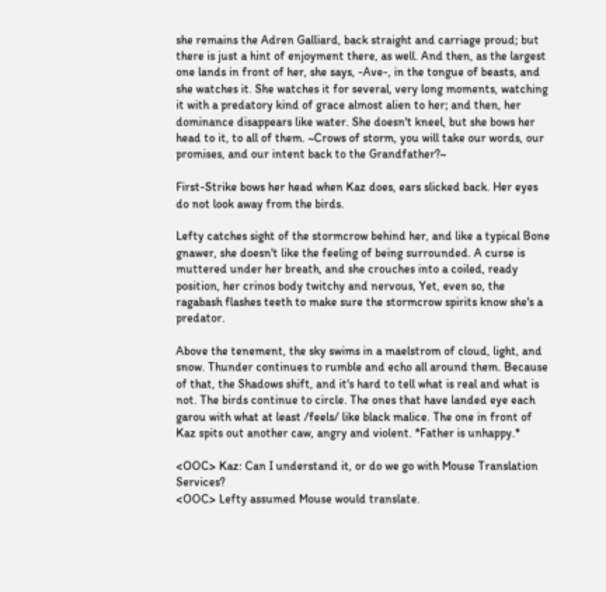she remains the Adren Galliard, back straight and carriage proud; but there is just a hint of enjoyment there, as well. And then, as the largest one lands in front of her, she says, -Ave-, in the tongue of beasts, and she watches it. She watches it for several, very long moments, watching it with a predatory kind of grace almost alien to her; and then, her dominance disappears like water. She doesn't kneel, but she bows her head to it, to all of them. ~Crows of storm, you will take our words, our promises, and our intent back to the Grandfather?~

First-Strike bows her head when Kaz does, ears slicked back. Her eyes do not look away from the birds.

Lefty catches sight of the stormcrow behind her, and like a typical Bone gnawer, she doesn't like the feeling of being surrounded. A curse is muttered under her breath, and she crouches into a coiled, ready position, her crinos body twitchy and nervous, Yet, even so, the ragabash flashes teeth to make sure the stormcrow spirits know she's a predator.

Above the tenement, the sky swims in a maelstrom of cloud, light, and snow. Thunder continues to rumble and echo all around them. Because of that, the Shadows shift, and it's hard to tell what is real and what is not. The birds continue to circle. The ones that have landed eye each garou with what at least /feels/ like black malice. The one in front of Kaz spits out another caw, angry and violent. *Father is unhappy.*

<OOC> Kaz: Can I understand it, or do we go with Mouse Translation Services?
<OOC> Lefty assumed Mouse would translate.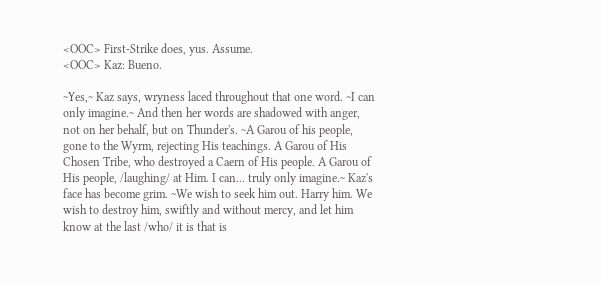<OOC> First-Strike does, yus. Assume.
<OOC> Kaz: Bueno.

~Yes,~ Kaz says, wryness laced throughout that one word. ~I can only imagine.~ And then her words are shadowed with anger, not on her behalf, but on Thunder's. ~A Garou of his people, gone to the Wyrm, rejecting His teachings. A Garou of His Chosen Tribe, who destroyed a Caern of His people. A Garou of His people, /laughing/ at Him. I can... truly only imagine.~ Kaz's face has become grim. ~We wish to seek him out. Harry him. We wish to destroy him, swiftly and without mercy, and let him know at the last /who/ it is that is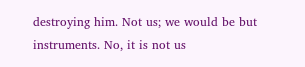destroying him. Not us; we would be but instruments. No, it is not us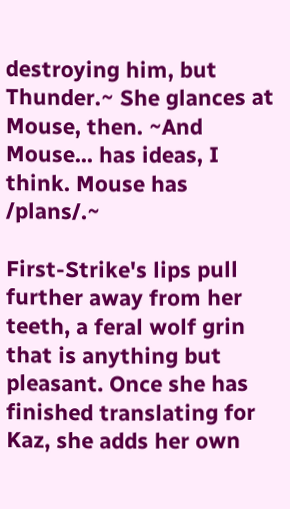destroying him, but Thunder.~ She glances at Mouse, then. ~And Mouse... has ideas, I think. Mouse has /plans/.~

First-Strike's lips pull further away from her teeth, a feral wolf grin that is anything but pleasant. Once she has finished translating for Kaz, she adds her own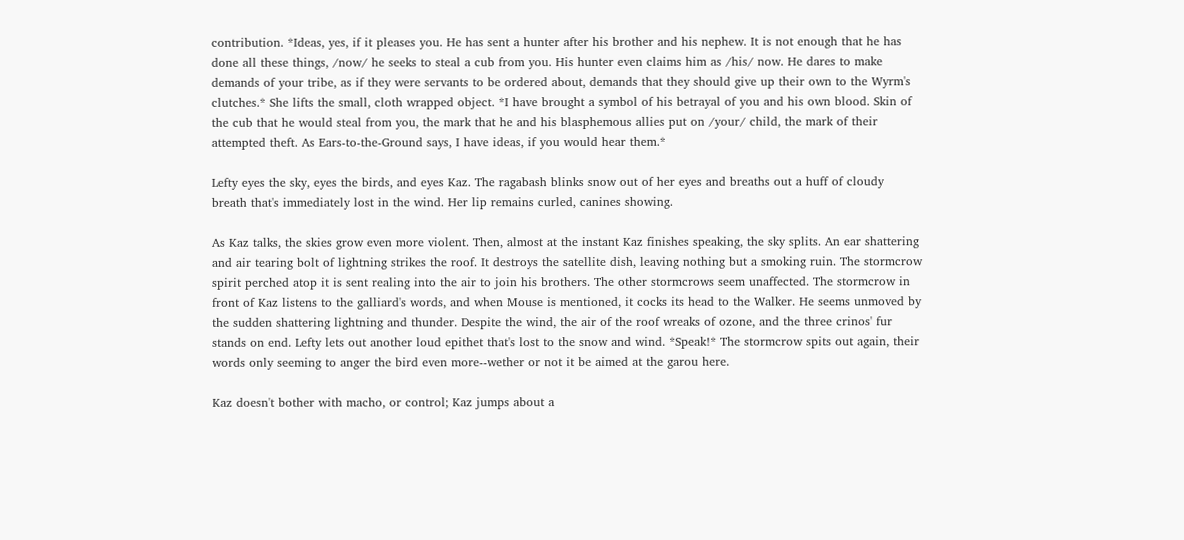contribution. *Ideas, yes, if it pleases you. He has sent a hunter after his brother and his nephew. It is not enough that he has done all these things, /now/ he seeks to steal a cub from you. His hunter even claims him as /his/ now. He dares to make demands of your tribe, as if they were servants to be ordered about, demands that they should give up their own to the Wyrm's clutches.* She lifts the small, cloth wrapped object. *I have brought a symbol of his betrayal of you and his own blood. Skin of the cub that he would steal from you, the mark that he and his blasphemous allies put on /your/ child, the mark of their attempted theft. As Ears-to-the-Ground says, I have ideas, if you would hear them.*

Lefty eyes the sky, eyes the birds, and eyes Kaz. The ragabash blinks snow out of her eyes and breaths out a huff of cloudy breath that's immediately lost in the wind. Her lip remains curled, canines showing.

As Kaz talks, the skies grow even more violent. Then, almost at the instant Kaz finishes speaking, the sky splits. An ear shattering and air tearing bolt of lightning strikes the roof. It destroys the satellite dish, leaving nothing but a smoking ruin. The stormcrow spirit perched atop it is sent realing into the air to join his brothers. The other stormcrows seem unaffected. The stormcrow in front of Kaz listens to the galliard's words, and when Mouse is mentioned, it cocks its head to the Walker. He seems unmoved by the sudden shattering lightning and thunder. Despite the wind, the air of the roof wreaks of ozone, and the three crinos' fur stands on end. Lefty lets out another loud epithet that's lost to the snow and wind. *Speak!* The stormcrow spits out again, their words only seeming to anger the bird even more--wether or not it be aimed at the garou here.

Kaz doesn't bother with macho, or control; Kaz jumps about a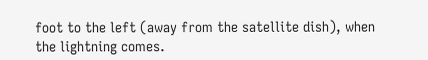foot to the left (away from the satellite dish), when the lightning comes.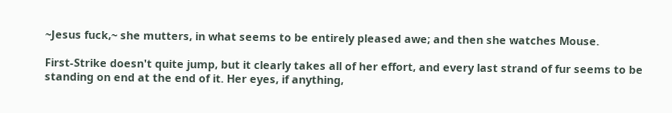~Jesus fuck,~ she mutters, in what seems to be entirely pleased awe; and then she watches Mouse.

First-Strike doesn't quite jump, but it clearly takes all of her effort, and every last strand of fur seems to be standing on end at the end of it. Her eyes, if anything,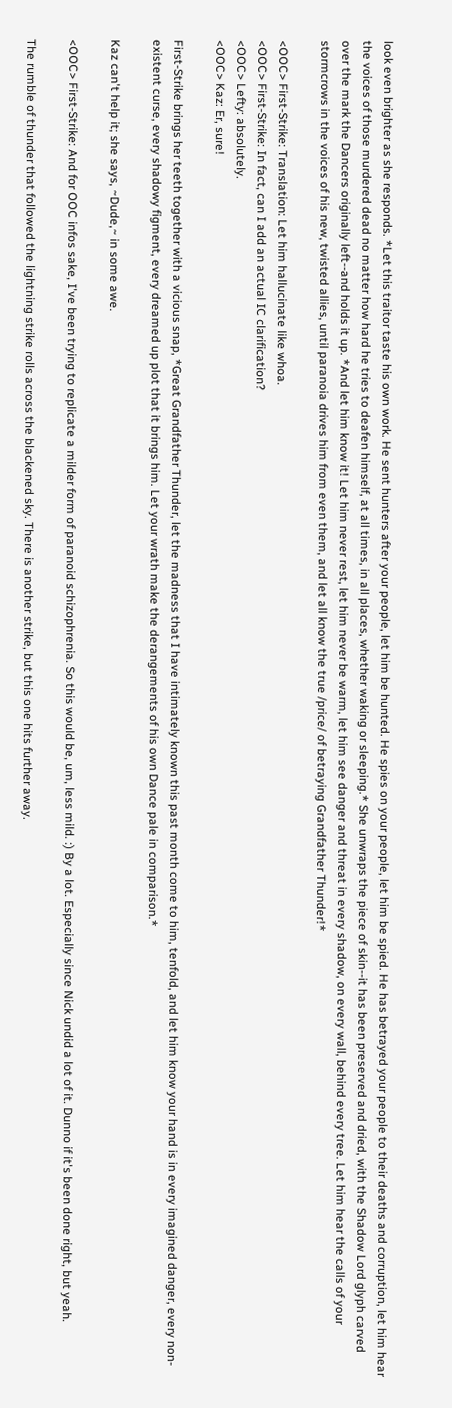look even brighter as she responds. *Let this traitor taste his own work. He sent hunters after your people, let him be hunted. He spies on your people, let him be spied. He has betrayed your people to their deaths and corruption, let him hear the voices of those murdered dead no matter how hard he tries to deafen himself, at all times, in all places, whether waking or sleeping.* She unwraps the piece of skin--it has been preserved and dried, with the Shadow Lord glyph carved over the mark the Dancers originally left--and holds it up. *And let him know it! Let him never rest, let him never be warm, let him see danger and threat in every shadow, on every wall, behind every tree. Let him hear the calls of your stormcrows in the voices of his new, twisted allies, until paranoia drives him from even them, and let all know the true /price/ of betraying Grandfather Thunder!*

<OOC> First-Strike: Translation: Let him hallucinate like whoa.
<OOC> First-Strike: In fact, can I add an actual IC clarification?
<OOC> Lefty: absolutely.
<OOC> Kaz: Er, sure!

First-Strike brings her teeth together with a vicious snap, *Great Grandfather Thunder, let the madness that I have intimately known this past month come to him, tenfold, and let him know your hand is in every imagined danger, every non-existent curse, every shadowy figment, every dreamed up plot that it brings him. Let your wrath make the derangements of his own Dance pale in comparison.*

Kaz can't help it; she says, ~Dude,~ in some awe.

<OOC> First-Strike: And for OOC infos sake, I've been trying to replicate a milder form of paranoid schizophrenia. So this would be, um, less mild. :) By a lot. Especially since Nick undid a lot of it. Dunno if it's been done right, but yeah.

The rumble of thunder that followed the lightning strike rolls across the blackened sky. There is another strike, but this one hits further away.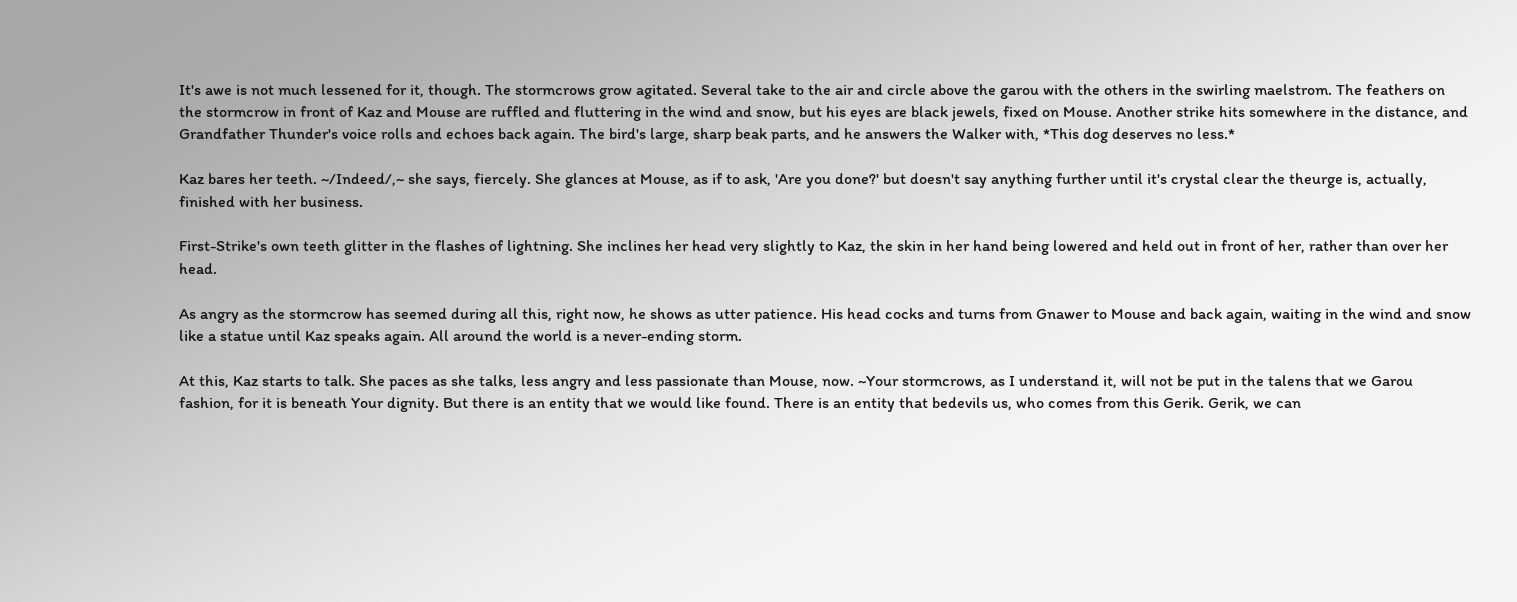It's awe is not much lessened for it, though. The stormcrows grow agitated. Several take to the air and circle above the garou with the others in the swirling maelstrom. The feathers on the stormcrow in front of Kaz and Mouse are ruffled and fluttering in the wind and snow, but his eyes are black jewels, fixed on Mouse. Another strike hits somewhere in the distance, and Grandfather Thunder's voice rolls and echoes back again. The bird's large, sharp beak parts, and he answers the Walker with, *This dog deserves no less.*

Kaz bares her teeth. ~/Indeed/,~ she says, fiercely. She glances at Mouse, as if to ask, 'Are you done?' but doesn't say anything further until it's crystal clear the theurge is, actually, finished with her business.

First-Strike's own teeth glitter in the flashes of lightning. She inclines her head very slightly to Kaz, the skin in her hand being lowered and held out in front of her, rather than over her head.

As angry as the stormcrow has seemed during all this, right now, he shows as utter patience. His head cocks and turns from Gnawer to Mouse and back again, waiting in the wind and snow like a statue until Kaz speaks again. All around the world is a never-ending storm.

At this, Kaz starts to talk. She paces as she talks, less angry and less passionate than Mouse, now. ~Your stormcrows, as I understand it, will not be put in the talens that we Garou fashion, for it is beneath Your dignity. But there is an entity that we would like found. There is an entity that bedevils us, who comes from this Gerik. Gerik, we can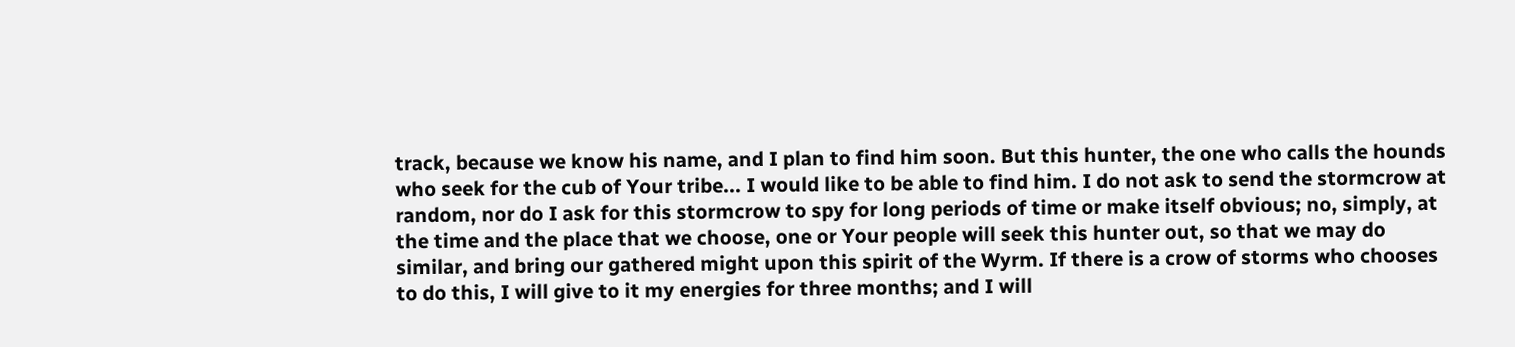track, because we know his name, and I plan to find him soon. But this hunter, the one who calls the hounds who seek for the cub of Your tribe... I would like to be able to find him. I do not ask to send the stormcrow at random, nor do I ask for this stormcrow to spy for long periods of time or make itself obvious; no, simply, at the time and the place that we choose, one or Your people will seek this hunter out, so that we may do similar, and bring our gathered might upon this spirit of the Wyrm. If there is a crow of storms who chooses to do this, I will give to it my energies for three months; and I will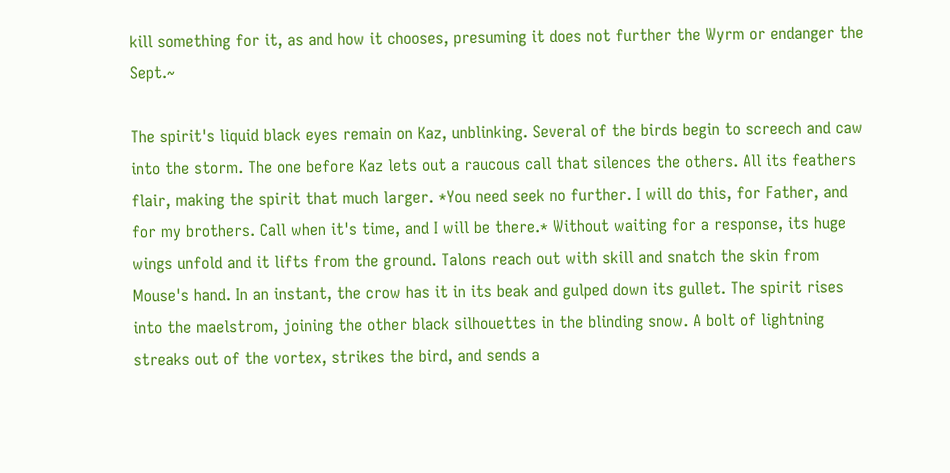kill something for it, as and how it chooses, presuming it does not further the Wyrm or endanger the Sept.~

The spirit's liquid black eyes remain on Kaz, unblinking. Several of the birds begin to screech and caw into the storm. The one before Kaz lets out a raucous call that silences the others. All its feathers flair, making the spirit that much larger. *You need seek no further. I will do this, for Father, and for my brothers. Call when it's time, and I will be there.* Without waiting for a response, its huge wings unfold and it lifts from the ground. Talons reach out with skill and snatch the skin from Mouse's hand. In an instant, the crow has it in its beak and gulped down its gullet. The spirit rises into the maelstrom, joining the other black silhouettes in the blinding snow. A bolt of lightning streaks out of the vortex, strikes the bird, and sends a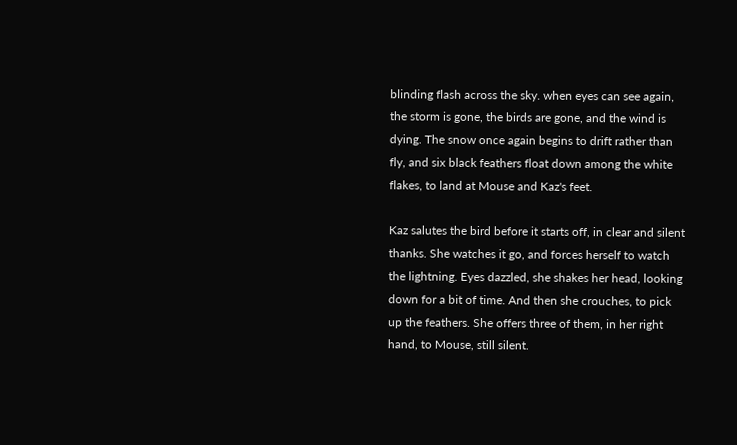blinding flash across the sky. when eyes can see again, the storm is gone, the birds are gone, and the wind is dying. The snow once again begins to drift rather than fly, and six black feathers float down among the white flakes, to land at Mouse and Kaz's feet.

Kaz salutes the bird before it starts off, in clear and silent thanks. She watches it go, and forces herself to watch the lightning. Eyes dazzled, she shakes her head, looking down for a bit of time. And then she crouches, to pick up the feathers. She offers three of them, in her right hand, to Mouse, still silent.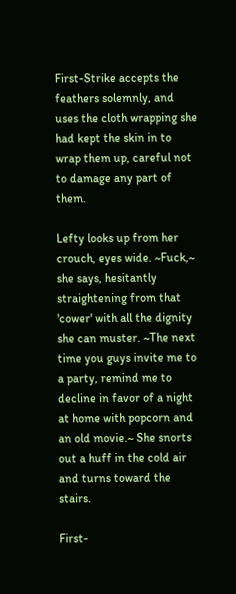First-Strike accepts the feathers solemnly, and uses the cloth wrapping she had kept the skin in to wrap them up, careful not to damage any part of them.

Lefty looks up from her crouch, eyes wide. ~Fuck,~ she says, hesitantly straightening from that 'cower' with all the dignity she can muster. ~The next time you guys invite me to a party, remind me to decline in favor of a night at home with popcorn and an old movie.~ She snorts out a huff in the cold air and turns toward the stairs.

First-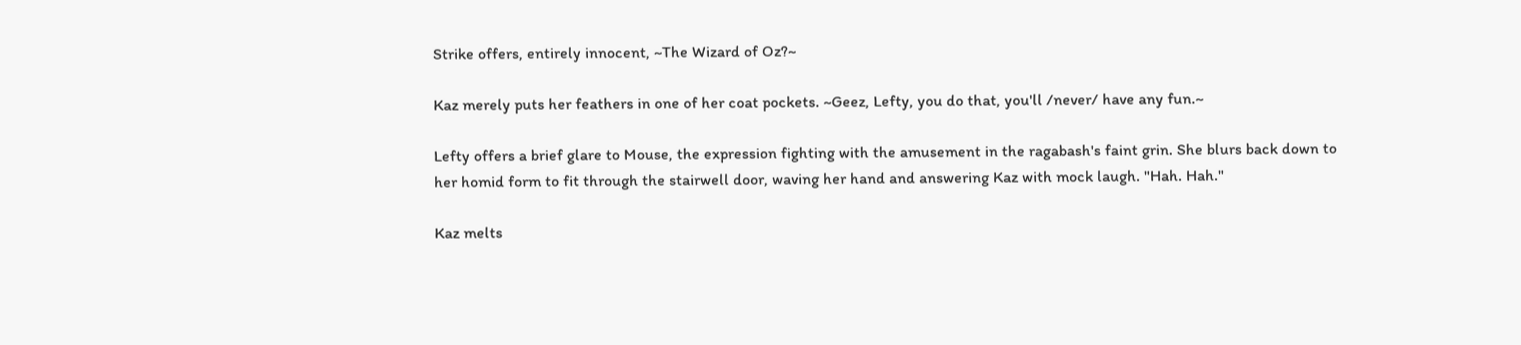Strike offers, entirely innocent, ~The Wizard of Oz?~

Kaz merely puts her feathers in one of her coat pockets. ~Geez, Lefty, you do that, you'll /never/ have any fun.~

Lefty offers a brief glare to Mouse, the expression fighting with the amusement in the ragabash's faint grin. She blurs back down to her homid form to fit through the stairwell door, waving her hand and answering Kaz with mock laugh. "Hah. Hah."

Kaz melts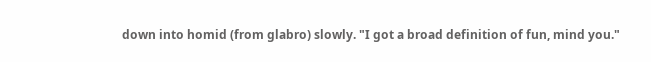down into homid (from glabro) slowly. "I got a broad definition of fun, mind you."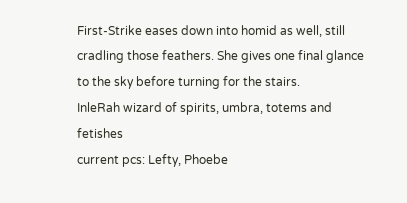First-Strike eases down into homid as well, still cradling those feathers. She gives one final glance to the sky before turning for the stairs.
InleRah wizard of spirits, umbra, totems and fetishes
current pcs: Lefty, Phoebe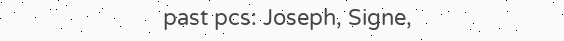past pcs: Joseph, Signe,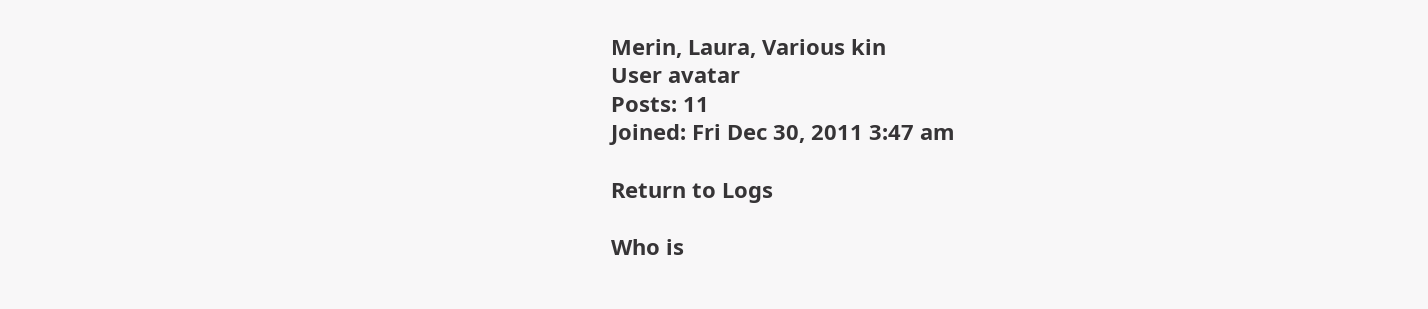Merin, Laura, Various kin
User avatar
Posts: 11
Joined: Fri Dec 30, 2011 3:47 am

Return to Logs

Who is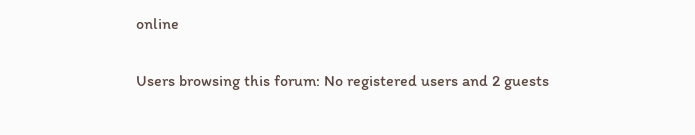online

Users browsing this forum: No registered users and 2 guests